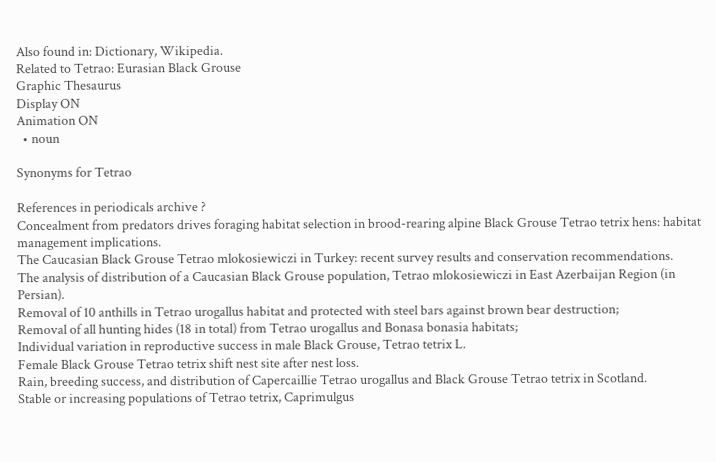Also found in: Dictionary, Wikipedia.
Related to Tetrao: Eurasian Black Grouse
Graphic Thesaurus
Display ON
Animation ON
  • noun

Synonyms for Tetrao

References in periodicals archive ?
Concealment from predators drives foraging habitat selection in brood-rearing alpine Black Grouse Tetrao tetrix hens: habitat management implications.
The Caucasian Black Grouse Tetrao mlokosiewiczi in Turkey: recent survey results and conservation recommendations.
The analysis of distribution of a Caucasian Black Grouse population, Tetrao mlokosiewiczi in East Azerbaijan Region (in Persian).
Removal of 10 anthills in Tetrao urogallus habitat and protected with steel bars against brown bear destruction;
Removal of all hunting hides (18 in total) from Tetrao urogallus and Bonasa bonasia habitats;
Individual variation in reproductive success in male Black Grouse, Tetrao tetrix L.
Female Black Grouse Tetrao tetrix shift nest site after nest loss.
Rain, breeding success, and distribution of Capercaillie Tetrao urogallus and Black Grouse Tetrao tetrix in Scotland.
Stable or increasing populations of Tetrao tetrix, Caprimulgus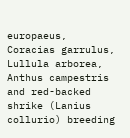europaeus, Coracias garrulus, Lullula arborea, Anthus campestris and red-backed shrike (Lanius collurio) breeding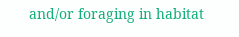and/or foraging in habitat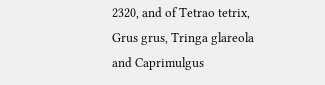2320, and of Tetrao tetrix, Grus grus, Tringa glareola and Caprimulgus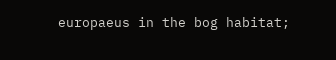europaeus in the bog habitat;